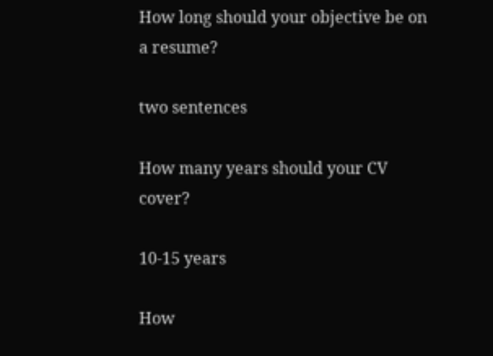How long should your objective be on a resume?

two sentences

How many years should your CV cover?

10-15 years

How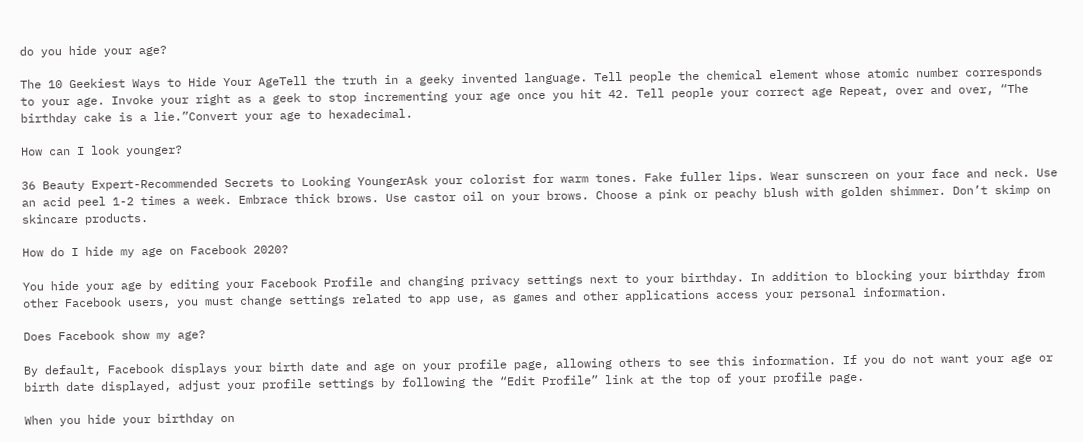do you hide your age?

The 10 Geekiest Ways to Hide Your AgeTell the truth in a geeky invented language. Tell people the chemical element whose atomic number corresponds to your age. Invoke your right as a geek to stop incrementing your age once you hit 42. Tell people your correct age Repeat, over and over, “The birthday cake is a lie.”Convert your age to hexadecimal.

How can I look younger?

36 Beauty Expert-Recommended Secrets to Looking YoungerAsk your colorist for warm tones. Fake fuller lips. Wear sunscreen on your face and neck. Use an acid peel 1-2 times a week. Embrace thick brows. Use castor oil on your brows. Choose a pink or peachy blush with golden shimmer. Don’t skimp on skincare products.

How do I hide my age on Facebook 2020?

You hide your age by editing your Facebook Profile and changing privacy settings next to your birthday. In addition to blocking your birthday from other Facebook users, you must change settings related to app use, as games and other applications access your personal information.

Does Facebook show my age?

By default, Facebook displays your birth date and age on your profile page, allowing others to see this information. If you do not want your age or birth date displayed, adjust your profile settings by following the “Edit Profile” link at the top of your profile page.

When you hide your birthday on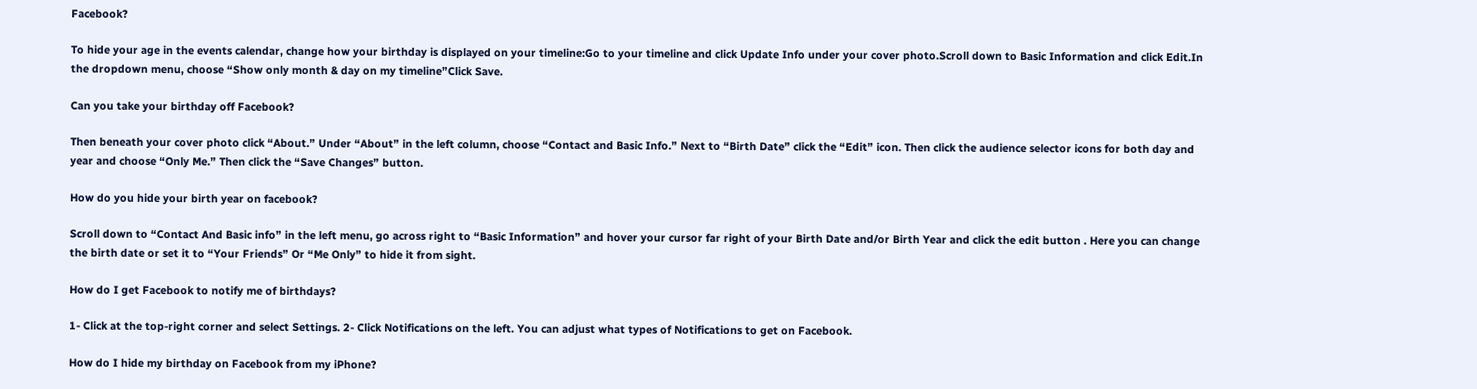Facebook?

To hide your age in the events calendar, change how your birthday is displayed on your timeline:Go to your timeline and click Update Info under your cover photo.Scroll down to Basic Information and click Edit.In the dropdown menu, choose “Show only month & day on my timeline”Click Save.

Can you take your birthday off Facebook?

Then beneath your cover photo click “About.” Under “About” in the left column, choose “Contact and Basic Info.” Next to “Birth Date” click the “Edit” icon. Then click the audience selector icons for both day and year and choose “Only Me.” Then click the “Save Changes” button.

How do you hide your birth year on facebook?

Scroll down to “Contact And Basic info” in the left menu, go across right to “Basic Information” and hover your cursor far right of your Birth Date and/or Birth Year and click the edit button . Here you can change the birth date or set it to “Your Friends” Or “Me Only” to hide it from sight.

How do I get Facebook to notify me of birthdays?

1- Click at the top-right corner and select Settings. 2- Click Notifications on the left. You can adjust what types of Notifications to get on Facebook.

How do I hide my birthday on Facebook from my iPhone?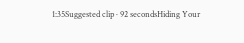1:35Suggested clip · 92 secondsHiding Your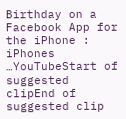Birthday on a Facebook App for the iPhone : iPhones …YouTubeStart of suggested clipEnd of suggested clip